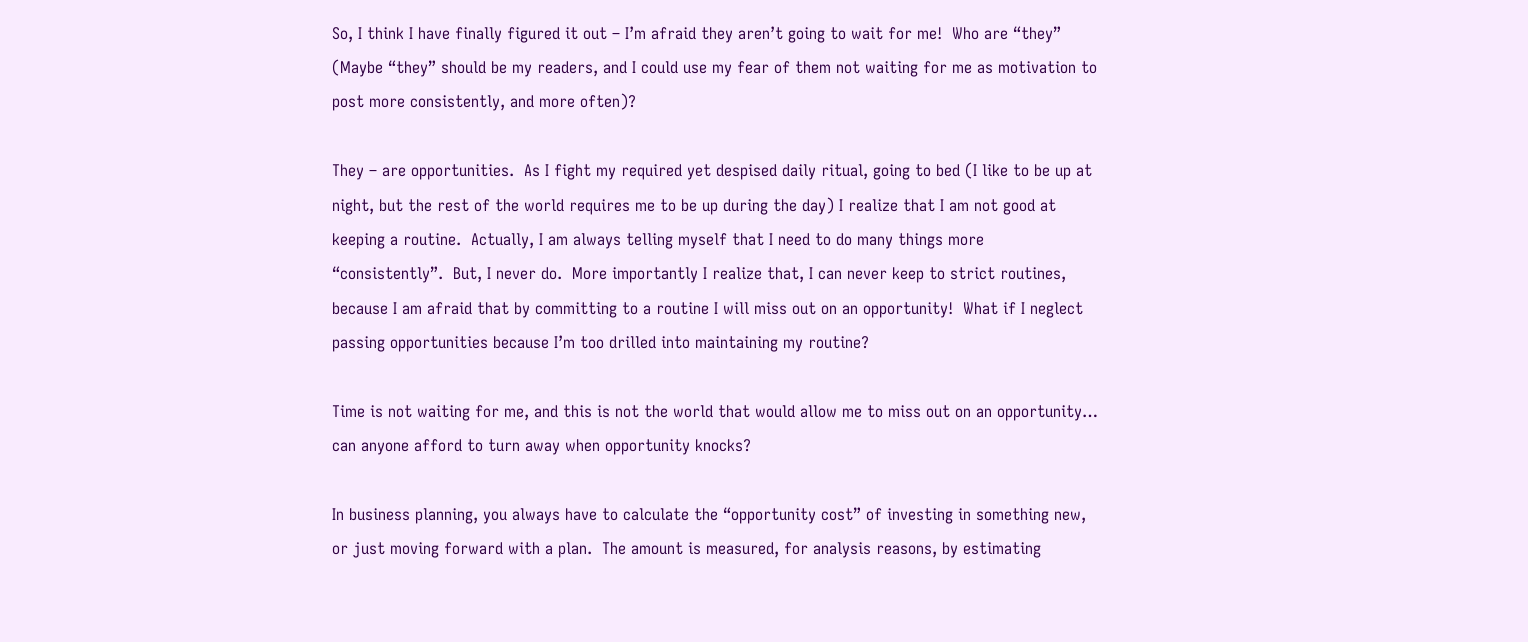So, I think I have finally figured it out – I’m afraid they aren’t going to wait for me!  Who are “they” (Maybe “they” should be my readers, and I could use my fear of them not waiting for me as motivation to post more consistently, and more often)?

They – are opportunities.  As I fight my required yet despised daily ritual, going to bed (I like to be up at night, but the rest of the world requires me to be up during the day) I realize that I am not good at keeping a routine.  Actually, I am always telling myself that I need to do many things more “consistently”.  But, I never do.  More importantly I realize that, I can never keep to strict routines, because I am afraid that by committing to a routine I will miss out on an opportunity!  What if I neglect passing opportunities because I’m too drilled into maintaining my routine?

Time is not waiting for me, and this is not the world that would allow me to miss out on an opportunity… can anyone afford to turn away when opportunity knocks?

In business planning, you always have to calculate the “opportunity cost” of investing in something new, or just moving forward with a plan.  The amount is measured, for analysis reasons, by estimating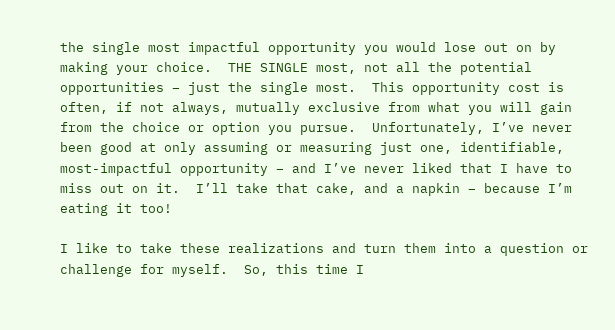the single most impactful opportunity you would lose out on by making your choice.  THE SINGLE most, not all the potential opportunities – just the single most.  This opportunity cost is often, if not always, mutually exclusive from what you will gain from the choice or option you pursue.  Unfortunately, I’ve never been good at only assuming or measuring just one, identifiable, most-impactful opportunity – and I’ve never liked that I have to miss out on it.  I’ll take that cake, and a napkin – because I’m eating it too!

I like to take these realizations and turn them into a question or challenge for myself.  So, this time I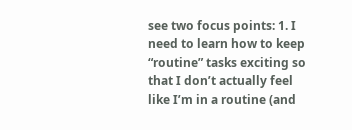see two focus points: 1. I need to learn how to keep “routine” tasks exciting so that I don’t actually feel like I’m in a routine (and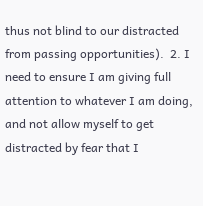thus not blind to our distracted from passing opportunities).  2. I need to ensure I am giving full attention to whatever I am doing, and not allow myself to get distracted by fear that I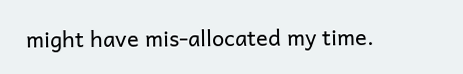might have mis-allocated my time.